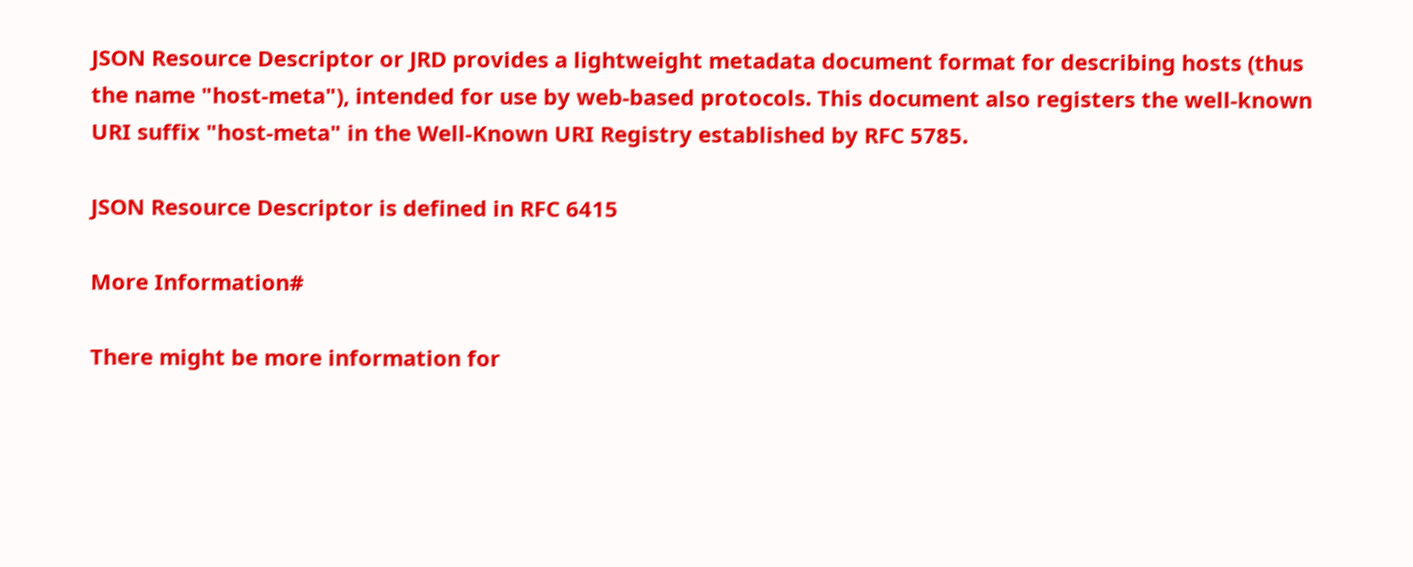JSON Resource Descriptor or JRD provides a lightweight metadata document format for describing hosts (thus the name "host-meta"), intended for use by web-based protocols. This document also registers the well-known URI suffix "host-meta" in the Well-Known URI Registry established by RFC 5785.

JSON Resource Descriptor is defined in RFC 6415

More Information#

There might be more information for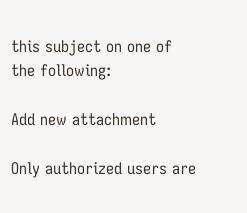this subject on one of the following:

Add new attachment

Only authorized users are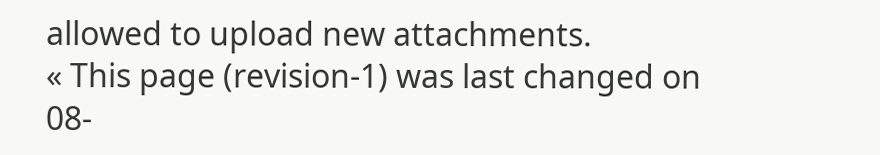allowed to upload new attachments.
« This page (revision-1) was last changed on 08-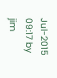Jul-2015 09:17 by jim